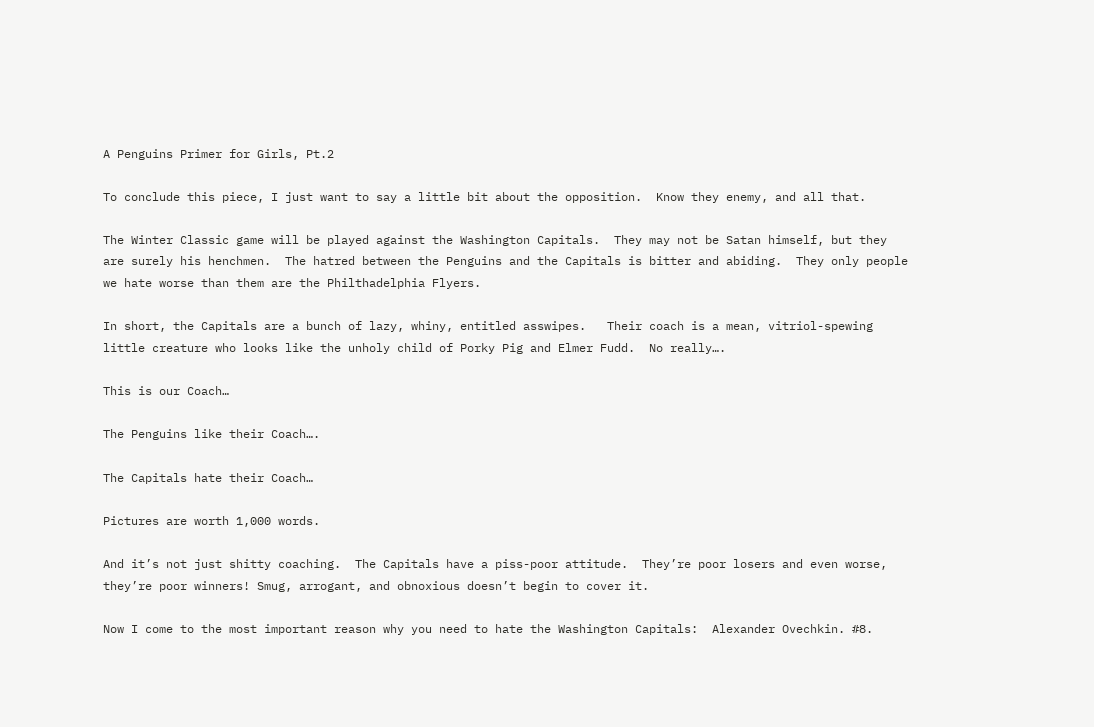A Penguins Primer for Girls, Pt.2

To conclude this piece, I just want to say a little bit about the opposition.  Know they enemy, and all that.

The Winter Classic game will be played against the Washington Capitals.  They may not be Satan himself, but they are surely his henchmen.  The hatred between the Penguins and the Capitals is bitter and abiding.  They only people we hate worse than them are the Philthadelphia Flyers.

In short, the Capitals are a bunch of lazy, whiny, entitled asswipes.   Their coach is a mean, vitriol-spewing little creature who looks like the unholy child of Porky Pig and Elmer Fudd.  No really….

This is our Coach…

The Penguins like their Coach….

The Capitals hate their Coach…

Pictures are worth 1,000 words.

And it’s not just shitty coaching.  The Capitals have a piss-poor attitude.  They’re poor losers and even worse, they’re poor winners! Smug, arrogant, and obnoxious doesn’t begin to cover it.

Now I come to the most important reason why you need to hate the Washington Capitals:  Alexander Ovechkin. #8.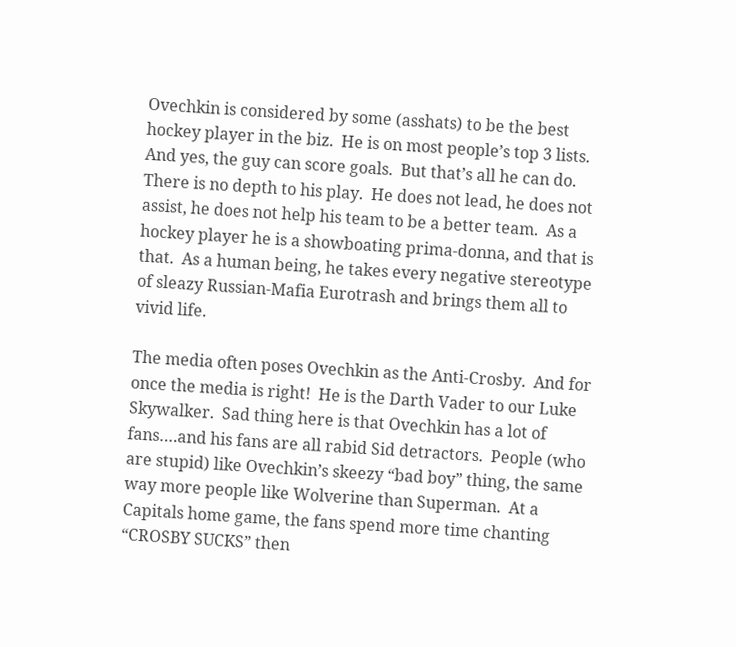Ovechkin is considered by some (asshats) to be the best hockey player in the biz.  He is on most people’s top 3 lists.  And yes, the guy can score goals.  But that’s all he can do.  There is no depth to his play.  He does not lead, he does not assist, he does not help his team to be a better team.  As a hockey player he is a showboating prima-donna, and that is that.  As a human being, he takes every negative stereotype of sleazy Russian-Mafia Eurotrash and brings them all to vivid life.

The media often poses Ovechkin as the Anti-Crosby.  And for once the media is right!  He is the Darth Vader to our Luke Skywalker.  Sad thing here is that Ovechkin has a lot of fans….and his fans are all rabid Sid detractors.  People (who are stupid) like Ovechkin’s skeezy “bad boy” thing, the same way more people like Wolverine than Superman.  At a Capitals home game, the fans spend more time chanting “CROSBY SUCKS” then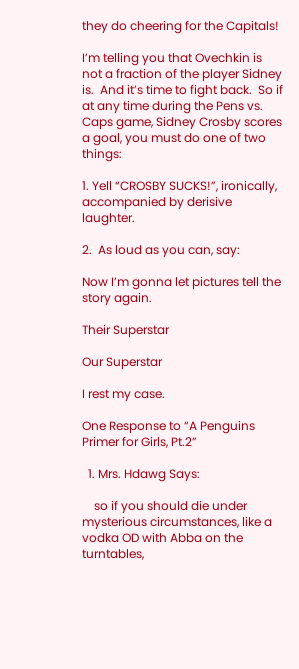they do cheering for the Capitals!

I’m telling you that Ovechkin is not a fraction of the player Sidney is.  And it’s time to fight back.  So if at any time during the Pens vs. Caps game, Sidney Crosby scores a goal, you must do one of two things:

1. Yell “CROSBY SUCKS!”, ironically, accompanied by derisive laughter.

2.  As loud as you can, say:

Now I’m gonna let pictures tell the story again.

Their Superstar

Our Superstar

I rest my case.

One Response to “A Penguins Primer for Girls, Pt.2”

  1. Mrs. Hdawg Says:

    so if you should die under mysterious circumstances, like a vodka OD with Abba on the turntables,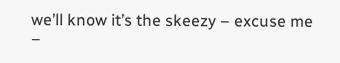we’ll know it’s the skeezy – excuse me –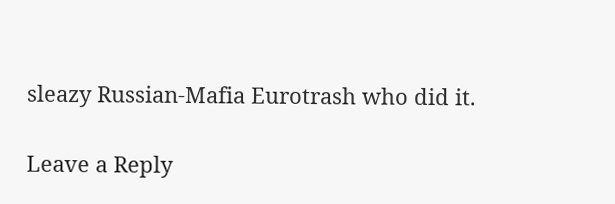sleazy Russian-Mafia Eurotrash who did it.

Leave a Reply